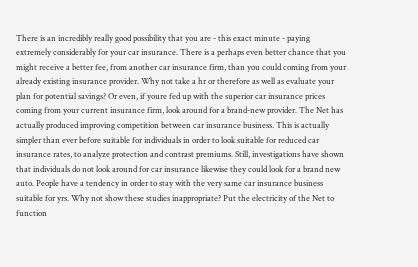There is an incredibly really good possibility that you are - this exact minute - paying extremely considerably for your car insurance. There is a perhaps even better chance that you might receive a better fee, from another car insurance firm, than you could coming from your already existing insurance provider. Why not take a hr or therefore as well as evaluate your plan for potential savings? Or even, if youre fed up with the superior car insurance prices coming from your current insurance firm, look around for a brand-new provider. The Net has actually produced improving competition between car insurance business. This is actually simpler than ever before suitable for individuals in order to look suitable for reduced car insurance rates, to analyze protection and contrast premiums. Still, investigations have shown that individuals do not look around for car insurance likewise they could look for a brand new auto. People have a tendency in order to stay with the very same car insurance business suitable for yrs. Why not show these studies inappropriate? Put the electricity of the Net to function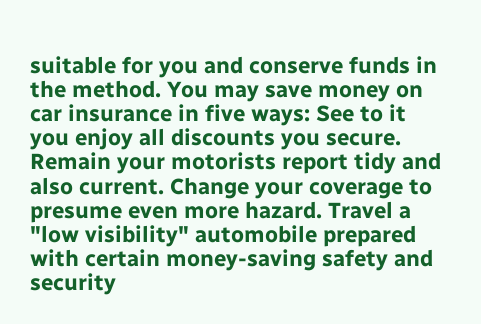suitable for you and conserve funds in the method. You may save money on car insurance in five ways: See to it you enjoy all discounts you secure. Remain your motorists report tidy and also current. Change your coverage to presume even more hazard. Travel a "low visibility" automobile prepared with certain money-saving safety and security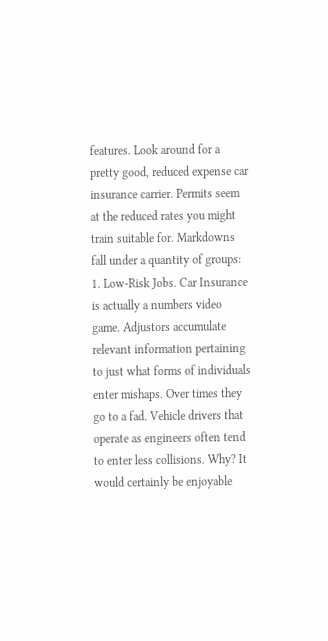features. Look around for a pretty good, reduced expense car insurance carrier. Permits seem at the reduced rates you might train suitable for. Markdowns fall under a quantity of groups: 1. Low-Risk Jobs. Car Insurance is actually a numbers video game. Adjustors accumulate relevant information pertaining to just what forms of individuals enter mishaps. Over times they go to a fad. Vehicle drivers that operate as engineers often tend to enter less collisions. Why? It would certainly be enjoyable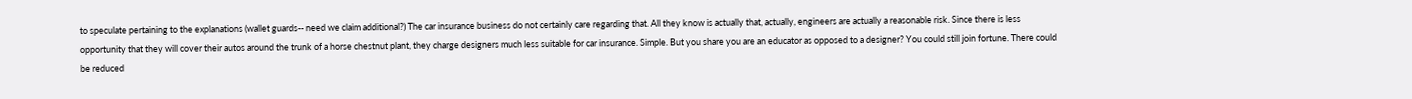to speculate pertaining to the explanations (wallet guards-- need we claim additional?) The car insurance business do not certainly care regarding that. All they know is actually that, actually, engineers are actually a reasonable risk. Since there is less opportunity that they will cover their autos around the trunk of a horse chestnut plant, they charge designers much less suitable for car insurance. Simple. But you share you are an educator as opposed to a designer? You could still join fortune. There could be reduced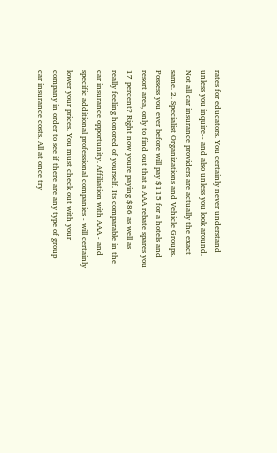rates for educators. You certainly never understand unless you inquire-- and also unless you look around. Not all car insurance providers are actually the exact same. 2. Specialist Organizations and Vehicle Groups. Possess you ever before will pay $115 for a hotels and resort area, only to find out that a AAA rebate spares you 17 percent? Right now youre paying $86 as well as really feeling honored of yourself. Its comparable in the car insurance opportunity. Affiliation with AAA - and specific additional professional companies - will certainly lower your prices. You must check out with your company in order to see if there are any type of group car insurance costs. All at once try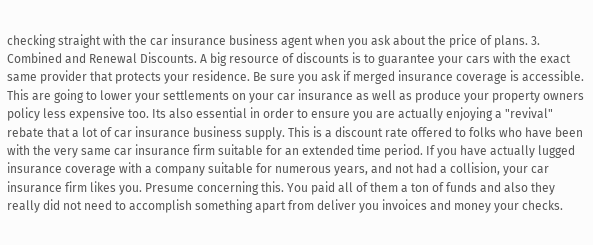checking straight with the car insurance business agent when you ask about the price of plans. 3. Combined and Renewal Discounts. A big resource of discounts is to guarantee your cars with the exact same provider that protects your residence. Be sure you ask if merged insurance coverage is accessible. This are going to lower your settlements on your car insurance as well as produce your property owners policy less expensive too. Its also essential in order to ensure you are actually enjoying a "revival" rebate that a lot of car insurance business supply. This is a discount rate offered to folks who have been with the very same car insurance firm suitable for an extended time period. If you have actually lugged insurance coverage with a company suitable for numerous years, and not had a collision, your car insurance firm likes you. Presume concerning this. You paid all of them a ton of funds and also they really did not need to accomplish something apart from deliver you invoices and money your checks.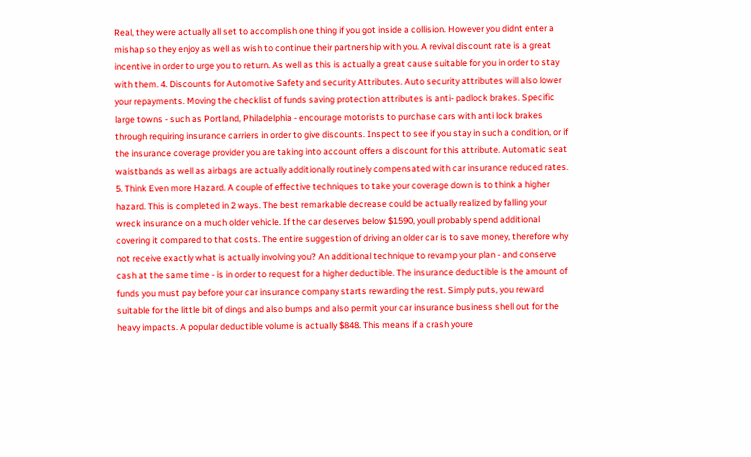Real, they were actually all set to accomplish one thing if you got inside a collision. However you didnt enter a mishap so they enjoy as well as wish to continue their partnership with you. A revival discount rate is a great incentive in order to urge you to return. As well as this is actually a great cause suitable for you in order to stay with them. 4. Discounts for Automotive Safety and security Attributes. Auto security attributes will also lower your repayments. Moving the checklist of funds saving protection attributes is anti- padlock brakes. Specific large towns - such as Portland, Philadelphia - encourage motorists to purchase cars with anti lock brakes through requiring insurance carriers in order to give discounts. Inspect to see if you stay in such a condition, or if the insurance coverage provider you are taking into account offers a discount for this attribute. Automatic seat waistbands as well as airbags are actually additionally routinely compensated with car insurance reduced rates. 5. Think Even more Hazard. A couple of effective techniques to take your coverage down is to think a higher hazard. This is completed in 2 ways. The best remarkable decrease could be actually realized by falling your wreck insurance on a much older vehicle. If the car deserves below $1590, youll probably spend additional covering it compared to that costs. The entire suggestion of driving an older car is to save money, therefore why not receive exactly what is actually involving you? An additional technique to revamp your plan - and conserve cash at the same time - is in order to request for a higher deductible. The insurance deductible is the amount of funds you must pay before your car insurance company starts rewarding the rest. Simply puts, you reward suitable for the little bit of dings and also bumps and also permit your car insurance business shell out for the heavy impacts. A popular deductible volume is actually $848. This means if a crash youre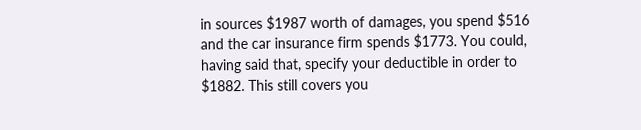in sources $1987 worth of damages, you spend $516 and the car insurance firm spends $1773. You could, having said that, specify your deductible in order to $1882. This still covers you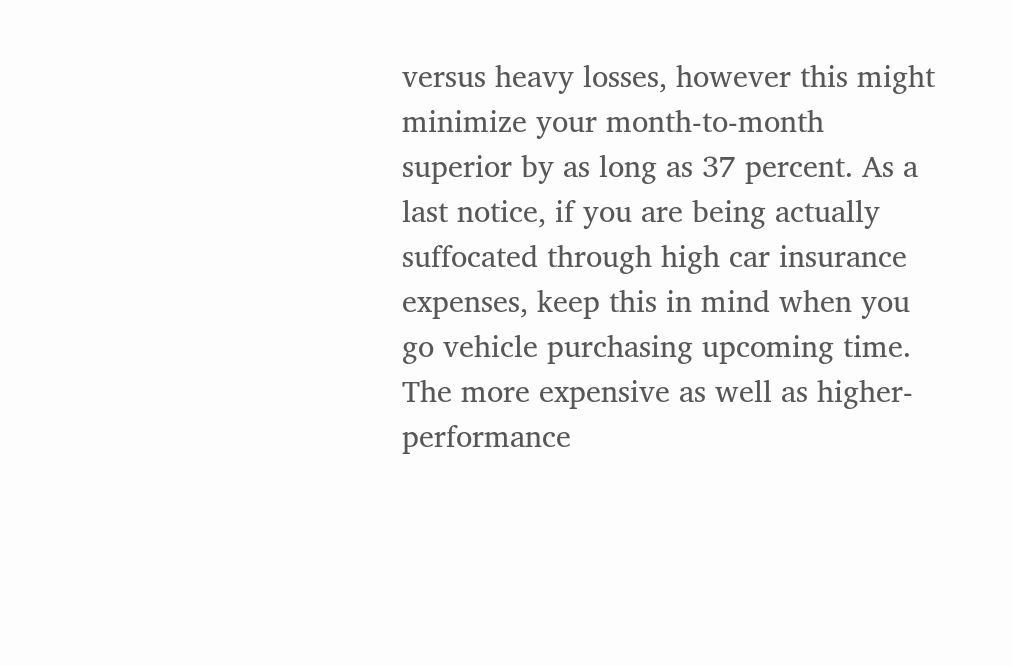versus heavy losses, however this might minimize your month-to-month superior by as long as 37 percent. As a last notice, if you are being actually suffocated through high car insurance expenses, keep this in mind when you go vehicle purchasing upcoming time. The more expensive as well as higher-performance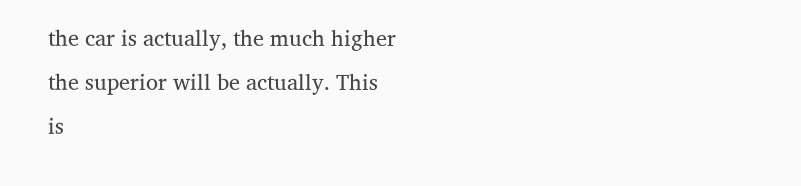the car is actually, the much higher the superior will be actually. This is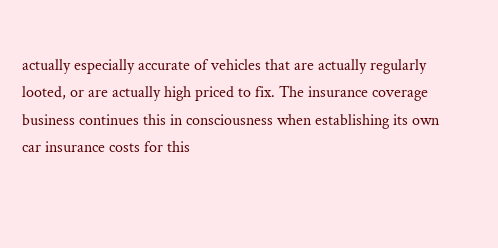actually especially accurate of vehicles that are actually regularly looted, or are actually high priced to fix. The insurance coverage business continues this in consciousness when establishing its own car insurance costs for this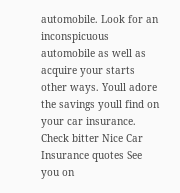automobile. Look for an inconspicuous automobile as well as acquire your starts other ways. Youll adore the savings youll find on your car insurance. Check bitter Nice Car Insurance quotes See you on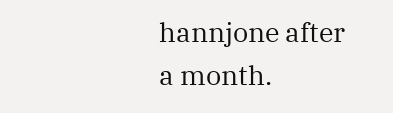hannjone after a month.